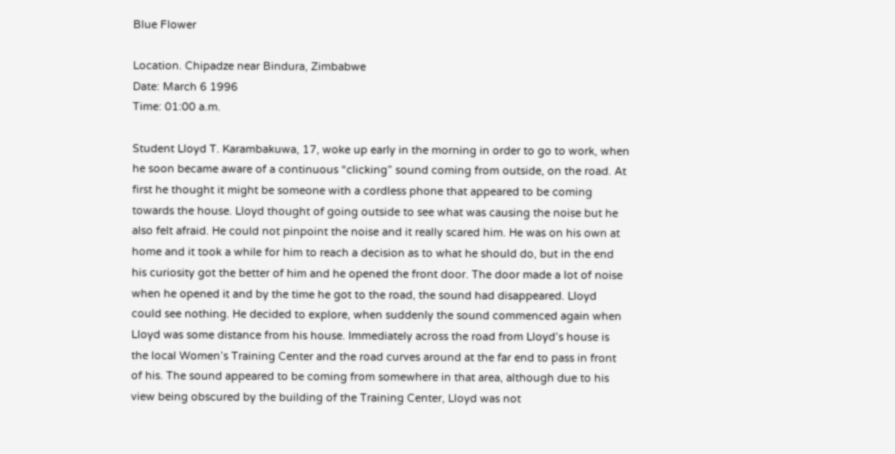Blue Flower

Location. Chipadze near Bindura, Zimbabwe
Date: March 6 1996
Time: 01:00 a.m.

Student Lloyd T. Karambakuwa, 17, woke up early in the morning in order to go to work, when he soon became aware of a continuous “clicking” sound coming from outside, on the road. At first he thought it might be someone with a cordless phone that appeared to be coming towards the house. Lloyd thought of going outside to see what was causing the noise but he also felt afraid. He could not pinpoint the noise and it really scared him. He was on his own at home and it took a while for him to reach a decision as to what he should do, but in the end his curiosity got the better of him and he opened the front door. The door made a lot of noise when he opened it and by the time he got to the road, the sound had disappeared. Lloyd could see nothing. He decided to explore, when suddenly the sound commenced again when Lloyd was some distance from his house. Immediately across the road from Lloyd’s house is the local Women’s Training Center and the road curves around at the far end to pass in front of his. The sound appeared to be coming from somewhere in that area, although due to his view being obscured by the building of the Training Center, Lloyd was not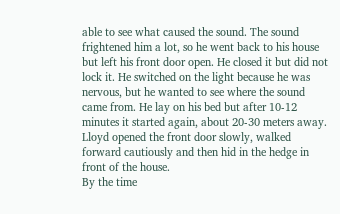able to see what caused the sound. The sound frightened him a lot, so he went back to his house but left his front door open. He closed it but did not lock it. He switched on the light because he was nervous, but he wanted to see where the sound came from. He lay on his bed but after 10-12 minutes it started again, about 20-30 meters away. Lloyd opened the front door slowly, walked forward cautiously and then hid in the hedge in front of the house.
By the time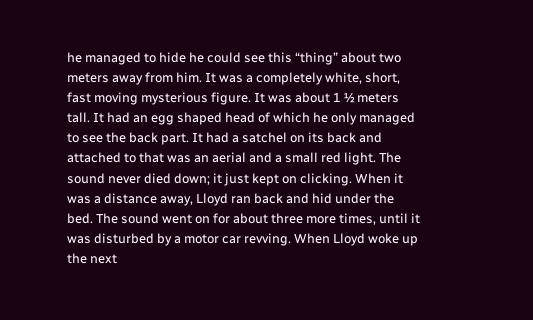he managed to hide he could see this “thing” about two meters away from him. It was a completely white, short, fast moving mysterious figure. It was about 1 ½ meters tall. It had an egg shaped head of which he only managed to see the back part. It had a satchel on its back and attached to that was an aerial and a small red light. The sound never died down; it just kept on clicking. When it was a distance away, Lloyd ran back and hid under the bed. The sound went on for about three more times, until it was disturbed by a motor car revving. When Lloyd woke up the next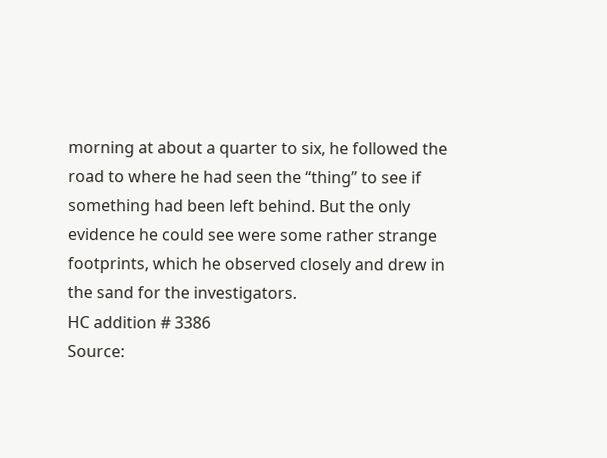morning at about a quarter to six, he followed the road to where he had seen the “thing” to see if something had been left behind. But the only evidence he could see were some rather strange footprints, which he observed closely and drew in the sand for the investigators.
HC addition # 3386
Source: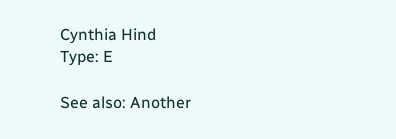Cynthia Hind
Type: E

See also: Another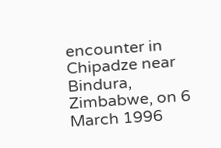encounter in Chipadze near Bindura, Zimbabwe, on 6 March 1996